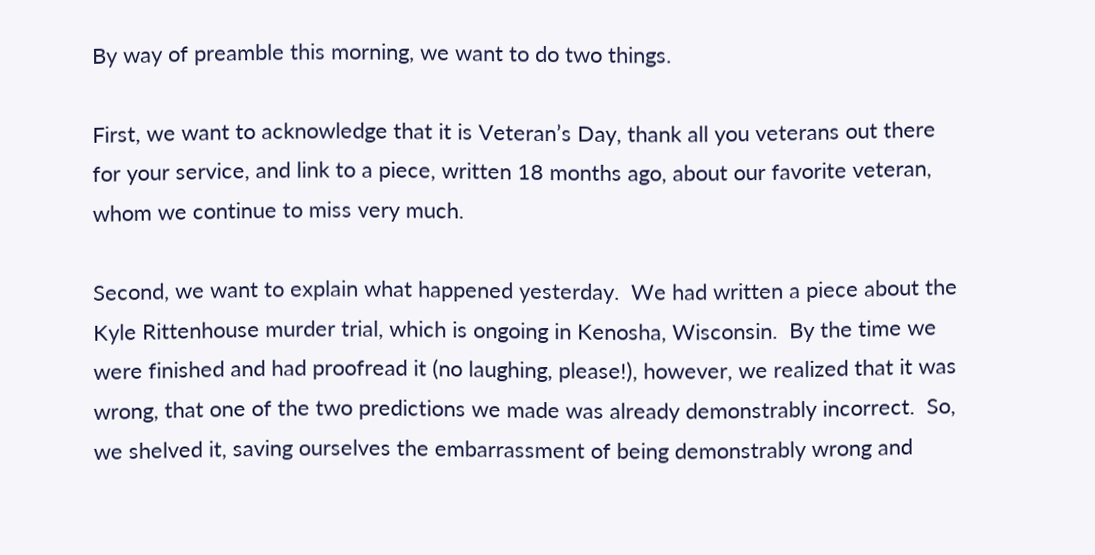By way of preamble this morning, we want to do two things.

First, we want to acknowledge that it is Veteran’s Day, thank all you veterans out there for your service, and link to a piece, written 18 months ago, about our favorite veteran, whom we continue to miss very much.

Second, we want to explain what happened yesterday.  We had written a piece about the Kyle Rittenhouse murder trial, which is ongoing in Kenosha, Wisconsin.  By the time we were finished and had proofread it (no laughing, please!), however, we realized that it was wrong, that one of the two predictions we made was already demonstrably incorrect.  So, we shelved it, saving ourselves the embarrassment of being demonstrably wrong and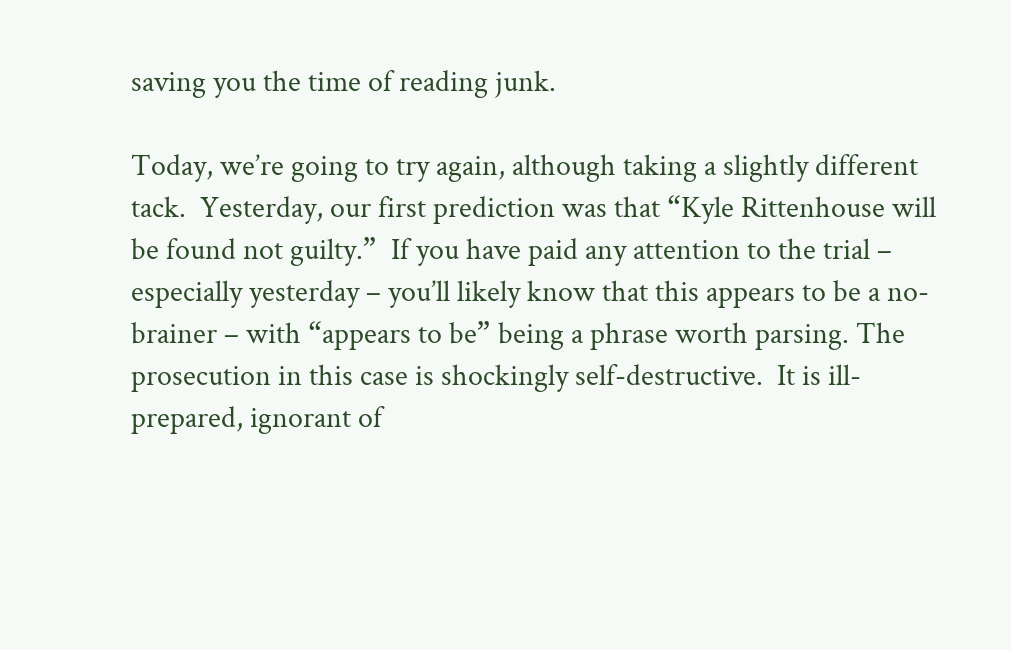saving you the time of reading junk.

Today, we’re going to try again, although taking a slightly different tack.  Yesterday, our first prediction was that “Kyle Rittenhouse will be found not guilty.”  If you have paid any attention to the trial – especially yesterday – you’ll likely know that this appears to be a no-brainer – with “appears to be” being a phrase worth parsing. The prosecution in this case is shockingly self-destructive.  It is ill-prepared, ignorant of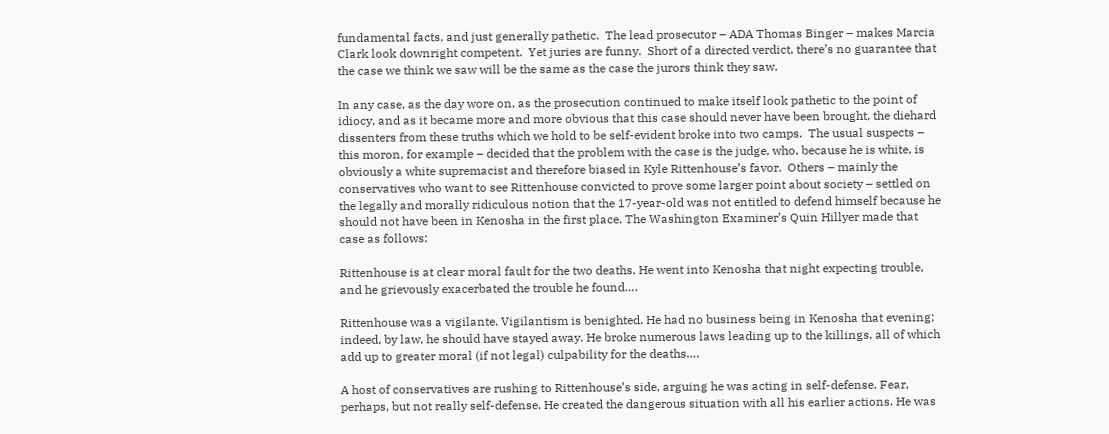fundamental facts, and just generally pathetic.  The lead prosecutor – ADA Thomas Binger – makes Marcia Clark look downright competent.  Yet juries are funny.  Short of a directed verdict, there’s no guarantee that the case we think we saw will be the same as the case the jurors think they saw.

In any case, as the day wore on, as the prosecution continued to make itself look pathetic to the point of idiocy, and as it became more and more obvious that this case should never have been brought, the diehard dissenters from these truths which we hold to be self-evident broke into two camps.  The usual suspects – this moron, for example – decided that the problem with the case is the judge, who, because he is white, is obviously a white supremacist and therefore biased in Kyle Rittenhouse’s favor.  Others – mainly the conservatives who want to see Rittenhouse convicted to prove some larger point about society – settled on the legally and morally ridiculous notion that the 17-year-old was not entitled to defend himself because he should not have been in Kenosha in the first place. The Washington Examiner’s Quin Hillyer made that case as follows:

Rittenhouse is at clear moral fault for the two deaths. He went into Kenosha that night expecting trouble, and he grievously exacerbated the trouble he found….

Rittenhouse was a vigilante. Vigilantism is benighted. He had no business being in Kenosha that evening; indeed, by law, he should have stayed away. He broke numerous laws leading up to the killings, all of which add up to greater moral (if not legal) culpability for the deaths….

A host of conservatives are rushing to Rittenhouse’s side, arguing he was acting in self-defense. Fear, perhaps, but not really self-defense. He created the dangerous situation with all his earlier actions. He was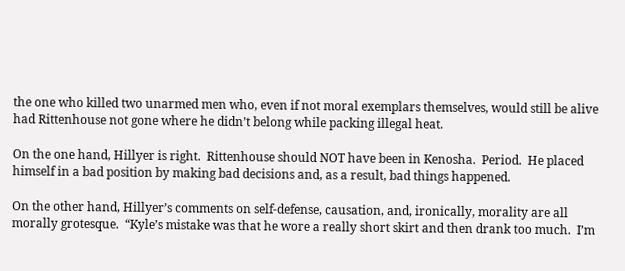the one who killed two unarmed men who, even if not moral exemplars themselves, would still be alive had Rittenhouse not gone where he didn’t belong while packing illegal heat.

On the one hand, Hillyer is right.  Rittenhouse should NOT have been in Kenosha.  Period.  He placed himself in a bad position by making bad decisions and, as a result, bad things happened.

On the other hand, Hillyer’s comments on self-defense, causation, and, ironically, morality are all morally grotesque.  “Kyle’s mistake was that he wore a really short skirt and then drank too much.  I’m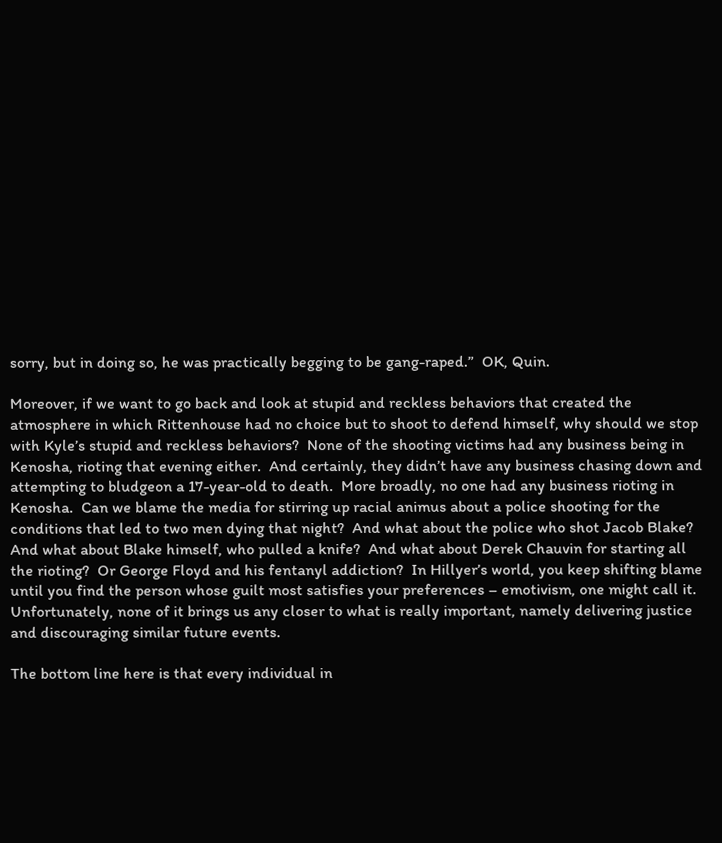sorry, but in doing so, he was practically begging to be gang-raped.”  OK, Quin.

Moreover, if we want to go back and look at stupid and reckless behaviors that created the atmosphere in which Rittenhouse had no choice but to shoot to defend himself, why should we stop with Kyle’s stupid and reckless behaviors?  None of the shooting victims had any business being in Kenosha, rioting that evening either.  And certainly, they didn’t have any business chasing down and attempting to bludgeon a 17-year-old to death.  More broadly, no one had any business rioting in Kenosha.  Can we blame the media for stirring up racial animus about a police shooting for the conditions that led to two men dying that night?  And what about the police who shot Jacob Blake?  And what about Blake himself, who pulled a knife?  And what about Derek Chauvin for starting all the rioting?  Or George Floyd and his fentanyl addiction?  In Hillyer’s world, you keep shifting blame until you find the person whose guilt most satisfies your preferences – emotivism, one might call it.  Unfortunately, none of it brings us any closer to what is really important, namely delivering justice and discouraging similar future events.

The bottom line here is that every individual in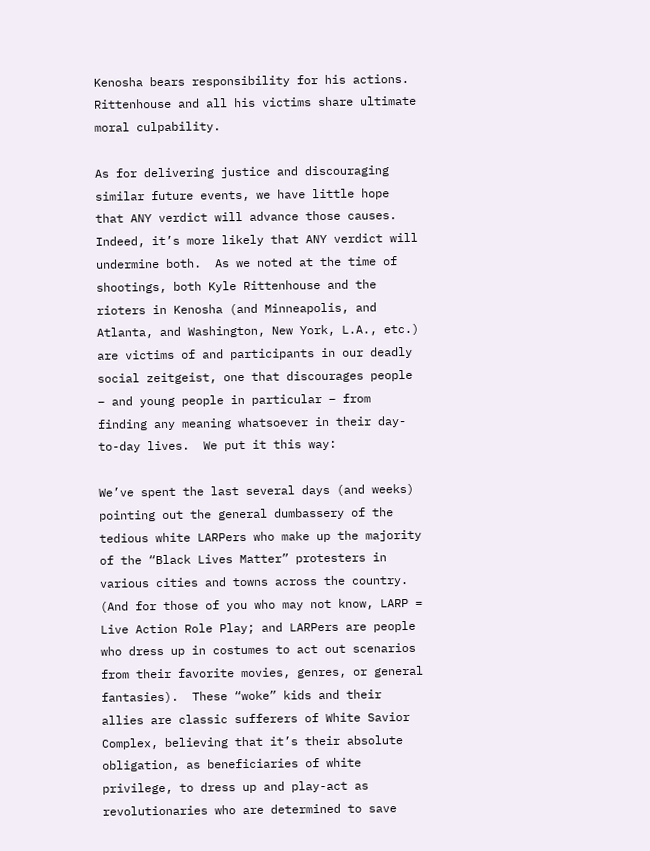Kenosha bears responsibility for his actions.  Rittenhouse and all his victims share ultimate moral culpability.

As for delivering justice and discouraging similar future events, we have little hope that ANY verdict will advance those causes.  Indeed, it’s more likely that ANY verdict will undermine both.  As we noted at the time of shootings, both Kyle Rittenhouse and the rioters in Kenosha (and Minneapolis, and Atlanta, and Washington, New York, L.A., etc.) are victims of and participants in our deadly social zeitgeist, one that discourages people – and young people in particular – from finding any meaning whatsoever in their day-to-day lives.  We put it this way:

We’ve spent the last several days (and weeks) pointing out the general dumbassery of the tedious white LARPers who make up the majority of the “Black Lives Matter” protesters in various cities and towns across the country.  (And for those of you who may not know, LARP = Live Action Role Play; and LARPers are people who dress up in costumes to act out scenarios from their favorite movies, genres, or general fantasies).  These “woke” kids and their allies are classic sufferers of White Savior Complex, believing that it’s their absolute obligation, as beneficiaries of white privilege, to dress up and play-act as revolutionaries who are determined to save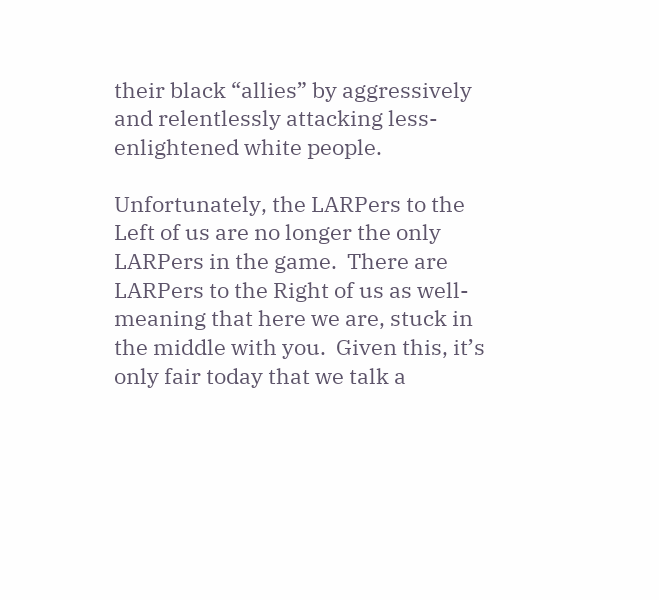their black “allies” by aggressively and relentlessly attacking less-enlightened white people.

Unfortunately, the LARPers to the Left of us are no longer the only LARPers in the game.  There are LARPers to the Right of us as well-meaning that here we are, stuck in the middle with you.  Given this, it’s only fair today that we talk a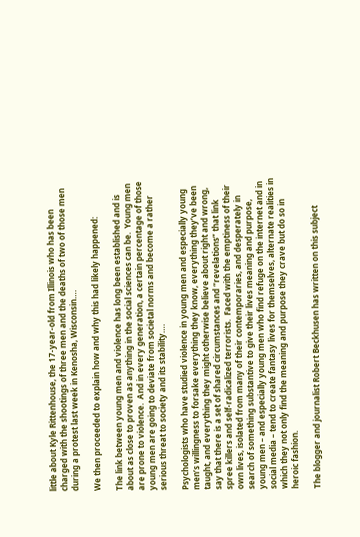little about Kyle Rittenhouse, the 17-year-old from Illinois who has been charged with the shootings of three men and the deaths of two of those men during a protest last week in Kenosha, Wisconsin….

We then proceeded to explain how and why this had likely happened:

The link between young men and violence has long been established and is about as close to proven as anything in the social sciences can be.  Young men are prone to violence.  And in every generation, a certain percentage of those young men are going to deviate from societal norms and become a rather serious threat to society and its stability….

Psychologists who have studied violence in young men and especially young men’s willingness to forsake everything they know, everything they’ve been taught, and everything they might otherwise believe about right and wrong, say that there is a set of shared circumstances and “revelations” that link spree killers and self-radicalized terrorists.  Faced with the emptiness of their own lives, isolated from many of their contemporaries, and desperately in search of something substantive to give their lives meaning and purpose, young men – and especially young men who find refuge on the internet and in social media – tend to create fantasy lives for themselves, alternate realities in which they not only find the meaning and purpose they crave but do so in heroic fashion.

The blogger and journalist Robert Beckhusen has written on this subject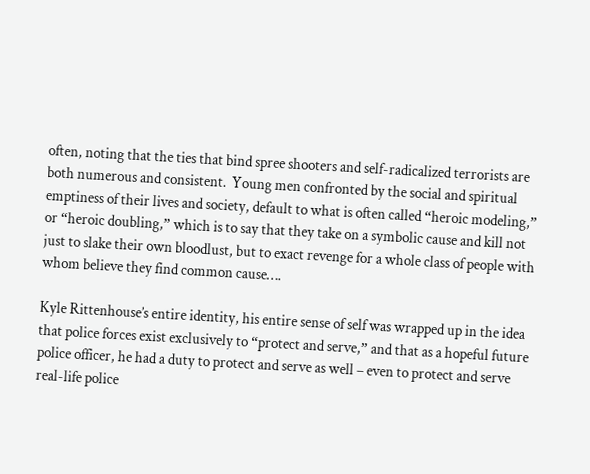often, noting that the ties that bind spree shooters and self-radicalized terrorists are both numerous and consistent.  Young men confronted by the social and spiritual emptiness of their lives and society, default to what is often called “heroic modeling,” or “heroic doubling,” which is to say that they take on a symbolic cause and kill not just to slake their own bloodlust, but to exact revenge for a whole class of people with whom believe they find common cause….

Kyle Rittenhouse’s entire identity, his entire sense of self was wrapped up in the idea that police forces exist exclusively to “protect and serve,” and that as a hopeful future police officer, he had a duty to protect and serve as well – even to protect and serve real-life police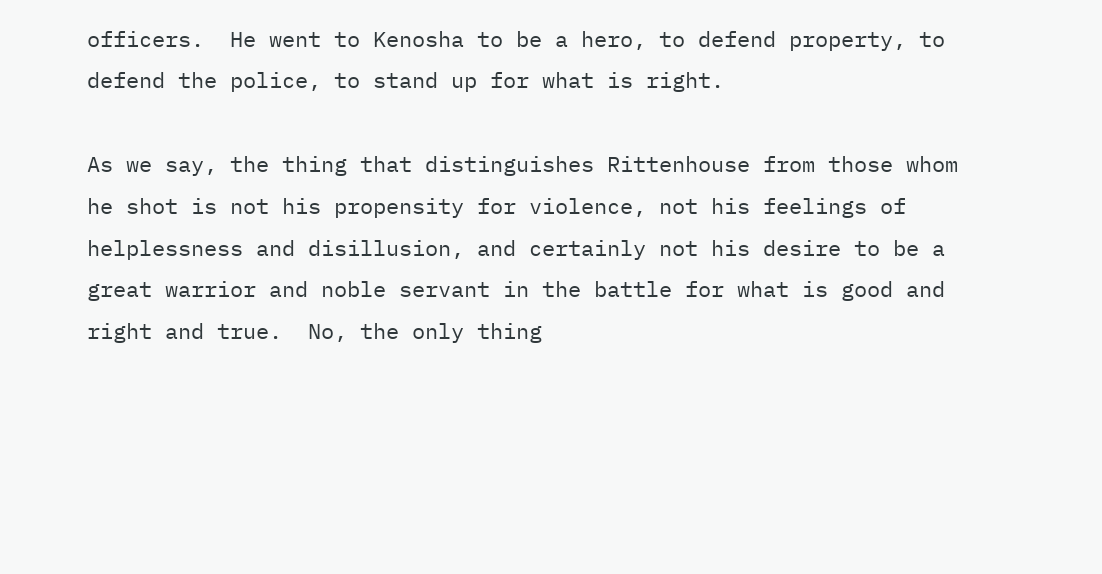officers.  He went to Kenosha to be a hero, to defend property, to defend the police, to stand up for what is right.

As we say, the thing that distinguishes Rittenhouse from those whom he shot is not his propensity for violence, not his feelings of helplessness and disillusion, and certainly not his desire to be a great warrior and noble servant in the battle for what is good and right and true.  No, the only thing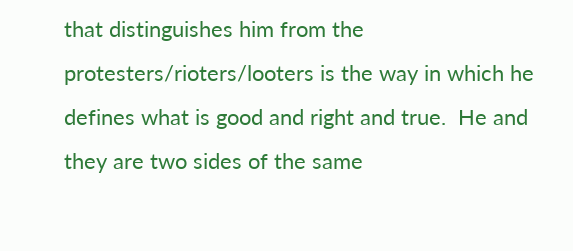that distinguishes him from the protesters/rioters/looters is the way in which he defines what is good and right and true.  He and they are two sides of the same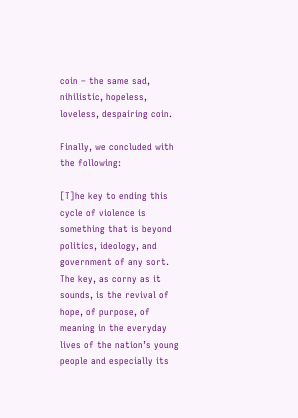coin – the same sad, nihilistic, hopeless, loveless, despairing coin.

Finally, we concluded with the following:

[T]he key to ending this cycle of violence is something that is beyond politics, ideology, and government of any sort.  The key, as corny as it sounds, is the revival of hope, of purpose, of meaning in the everyday lives of the nation’s young people and especially its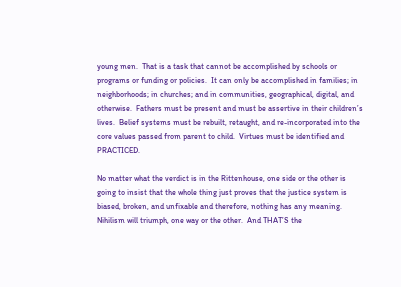young men.  That is a task that cannot be accomplished by schools or programs or funding or policies.  It can only be accomplished in families; in neighborhoods; in churches; and in communities, geographical, digital, and otherwise.  Fathers must be present and must be assertive in their children’s lives.  Belief systems must be rebuilt, retaught, and re-incorporated into the core values passed from parent to child.  Virtues must be identified and PRACTICED.

No matter what the verdict is in the Rittenhouse, one side or the other is going to insist that the whole thing just proves that the justice system is biased, broken, and unfixable and therefore, nothing has any meaning.  Nihilism will triumph, one way or the other.  And THAT’S the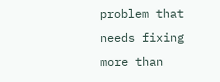problem that needs fixing more than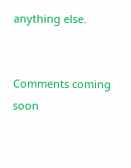anything else.


Comments coming soon